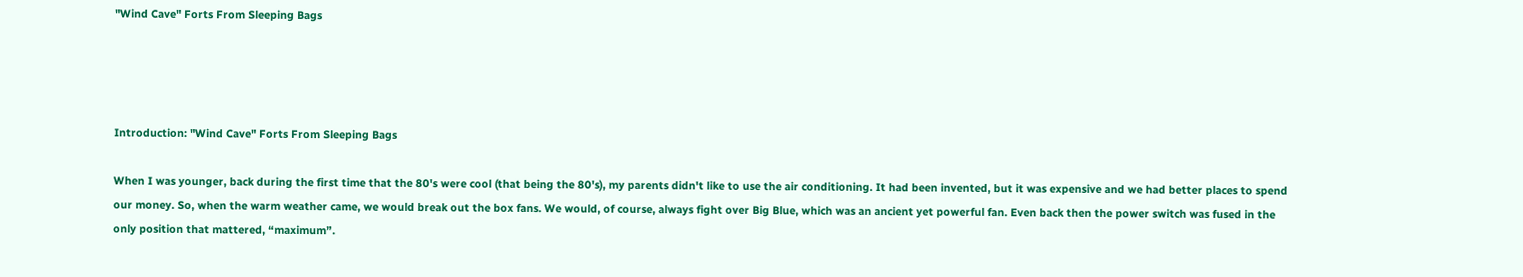"Wind Cave" Forts From Sleeping Bags




Introduction: "Wind Cave" Forts From Sleeping Bags

When I was younger, back during the first time that the 80's were cool (that being the 80's), my parents didn't like to use the air conditioning. It had been invented, but it was expensive and we had better places to spend our money. So, when the warm weather came, we would break out the box fans. We would, of course, always fight over Big Blue, which was an ancient yet powerful fan. Even back then the power switch was fused in the only position that mattered, “maximum”.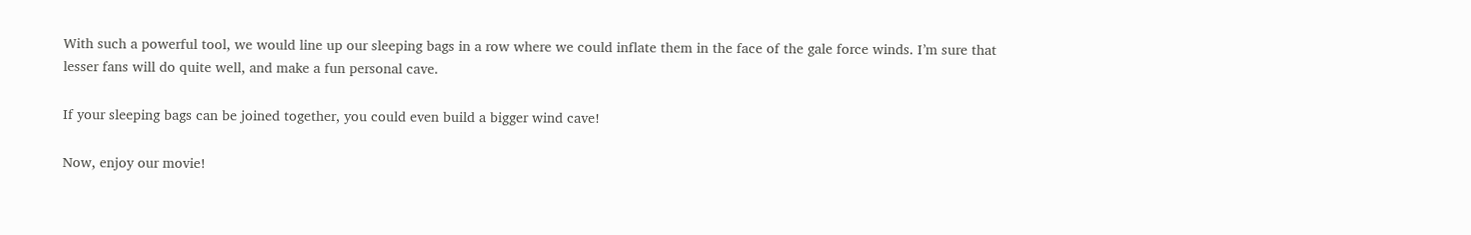With such a powerful tool, we would line up our sleeping bags in a row where we could inflate them in the face of the gale force winds. I’m sure that lesser fans will do quite well, and make a fun personal cave.

If your sleeping bags can be joined together, you could even build a bigger wind cave!

Now, enjoy our movie!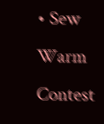• Sew Warm Contest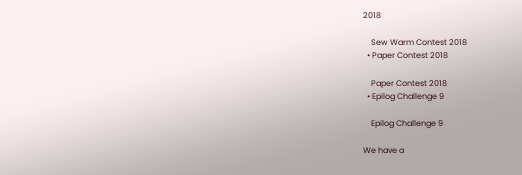2018

    Sew Warm Contest 2018
  • Paper Contest 2018

    Paper Contest 2018
  • Epilog Challenge 9

    Epilog Challenge 9

We have a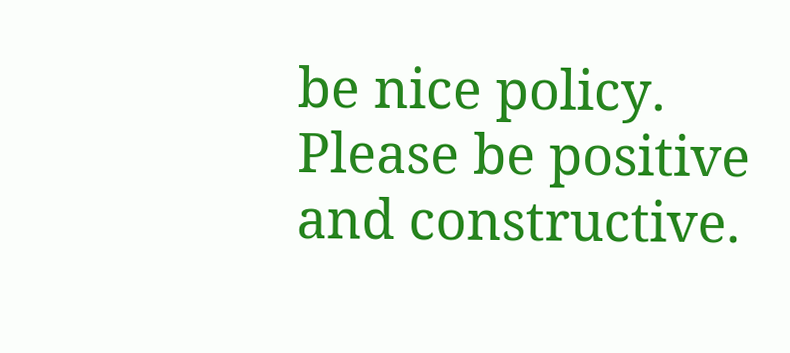be nice policy.
Please be positive and constructive.